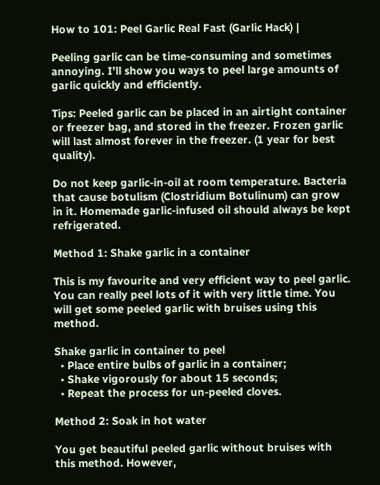How to 101: Peel Garlic Real Fast (Garlic Hack) |

Peeling garlic can be time-consuming and sometimes annoying. I’ll show you ways to peel large amounts of garlic quickly and efficiently.

Tips: Peeled garlic can be placed in an airtight container or freezer bag, and stored in the freezer. Frozen garlic will last almost forever in the freezer. (1 year for best quality).

Do not keep garlic-in-oil at room temperature. Bacteria that cause botulism (Clostridium Botulinum) can grow in it. Homemade garlic-infused oil should always be kept refrigerated.

Method 1: Shake garlic in a container

This is my favourite and very efficient way to peel garlic. You can really peel lots of it with very little time. You will get some peeled garlic with bruises using this method.

Shake garlic in container to peel
  • Place entire bulbs of garlic in a container;
  • Shake vigorously for about 15 seconds;
  • Repeat the process for un-peeled cloves.

Method 2: Soak in hot water

You get beautiful peeled garlic without bruises with this method. However,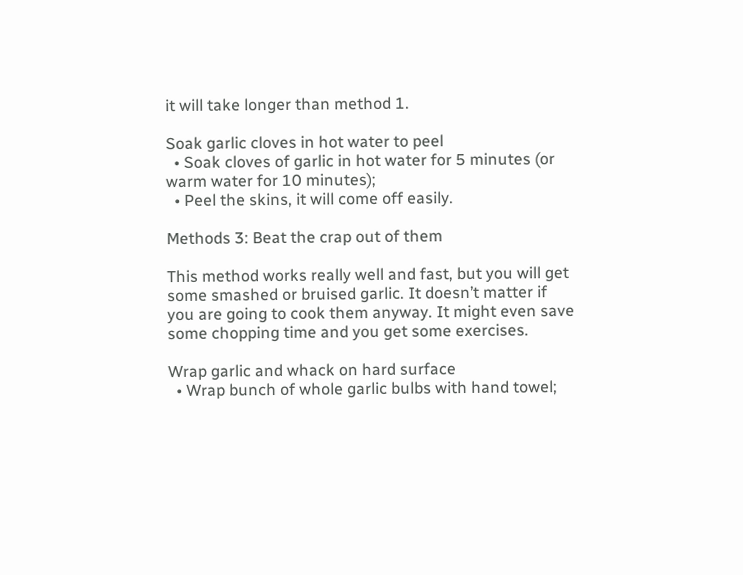it will take longer than method 1.

Soak garlic cloves in hot water to peel
  • Soak cloves of garlic in hot water for 5 minutes (or warm water for 10 minutes);
  • Peel the skins, it will come off easily.

Methods 3: Beat the crap out of them

This method works really well and fast, but you will get some smashed or bruised garlic. It doesn’t matter if you are going to cook them anyway. It might even save some chopping time and you get some exercises.

Wrap garlic and whack on hard surface
  • Wrap bunch of whole garlic bulbs with hand towel;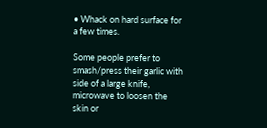• Whack on hard surface for a few times.

Some people prefer to smash/press their garlic with side of a large knife, microwave to loosen the skin or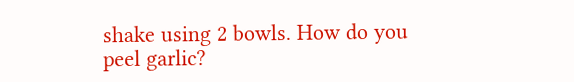shake using 2 bowls. How do you peel garlic?